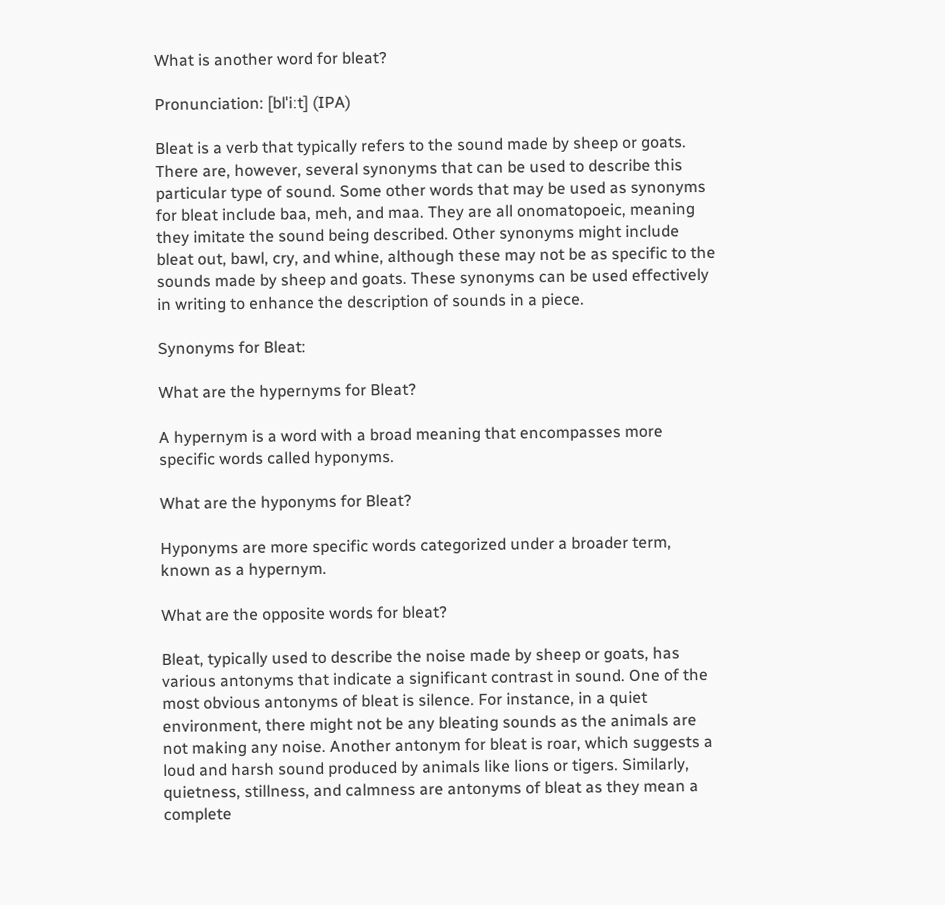What is another word for bleat?

Pronunciation: [blˈiːt] (IPA)

Bleat is a verb that typically refers to the sound made by sheep or goats. There are, however, several synonyms that can be used to describe this particular type of sound. Some other words that may be used as synonyms for bleat include baa, meh, and maa. They are all onomatopoeic, meaning they imitate the sound being described. Other synonyms might include bleat out, bawl, cry, and whine, although these may not be as specific to the sounds made by sheep and goats. These synonyms can be used effectively in writing to enhance the description of sounds in a piece.

Synonyms for Bleat:

What are the hypernyms for Bleat?

A hypernym is a word with a broad meaning that encompasses more specific words called hyponyms.

What are the hyponyms for Bleat?

Hyponyms are more specific words categorized under a broader term, known as a hypernym.

What are the opposite words for bleat?

Bleat, typically used to describe the noise made by sheep or goats, has various antonyms that indicate a significant contrast in sound. One of the most obvious antonyms of bleat is silence. For instance, in a quiet environment, there might not be any bleating sounds as the animals are not making any noise. Another antonym for bleat is roar, which suggests a loud and harsh sound produced by animals like lions or tigers. Similarly, quietness, stillness, and calmness are antonyms of bleat as they mean a complete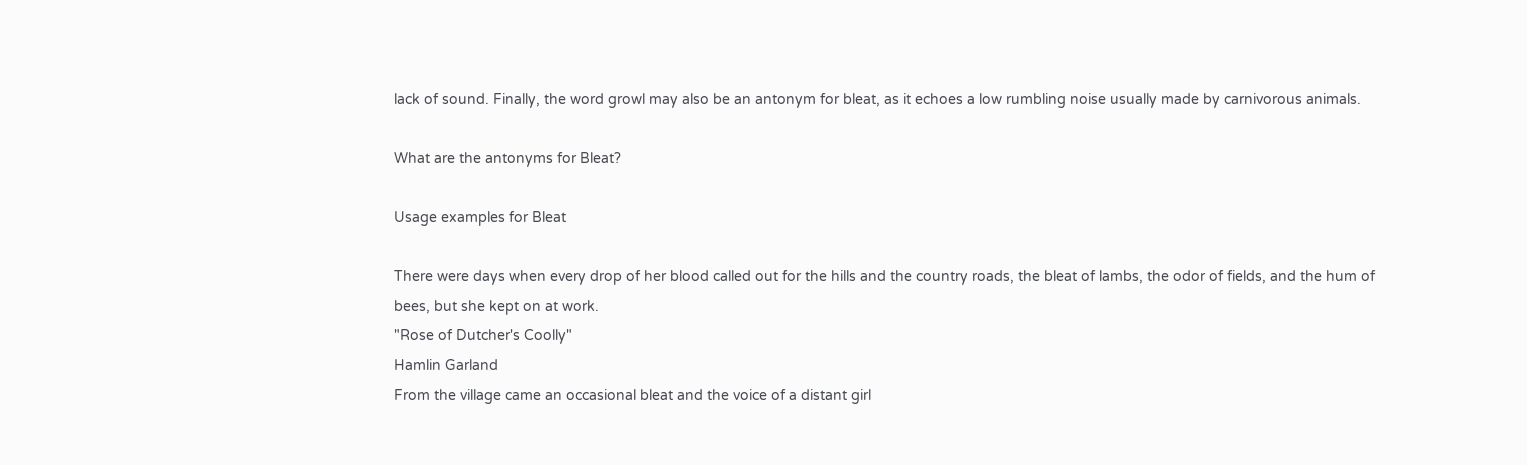lack of sound. Finally, the word growl may also be an antonym for bleat, as it echoes a low rumbling noise usually made by carnivorous animals.

What are the antonyms for Bleat?

Usage examples for Bleat

There were days when every drop of her blood called out for the hills and the country roads, the bleat of lambs, the odor of fields, and the hum of bees, but she kept on at work.
"Rose of Dutcher's Coolly"
Hamlin Garland
From the village came an occasional bleat and the voice of a distant girl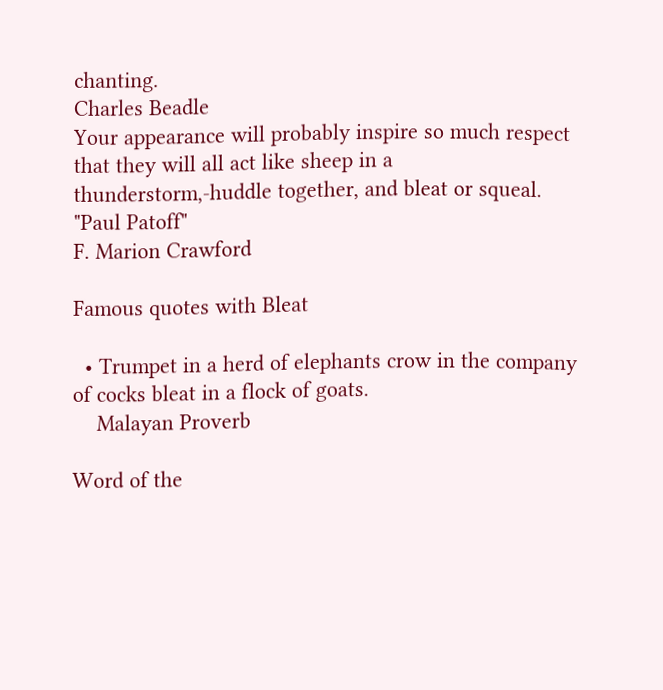chanting.
Charles Beadle
Your appearance will probably inspire so much respect that they will all act like sheep in a thunderstorm,-huddle together, and bleat or squeal.
"Paul Patoff"
F. Marion Crawford

Famous quotes with Bleat

  • Trumpet in a herd of elephants crow in the company of cocks bleat in a flock of goats.
    Malayan Proverb

Word of the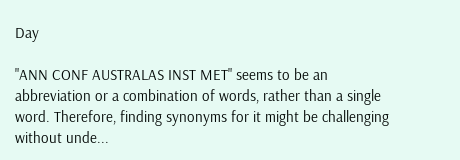Day

"ANN CONF AUSTRALAS INST MET" seems to be an abbreviation or a combination of words, rather than a single word. Therefore, finding synonyms for it might be challenging without unde...